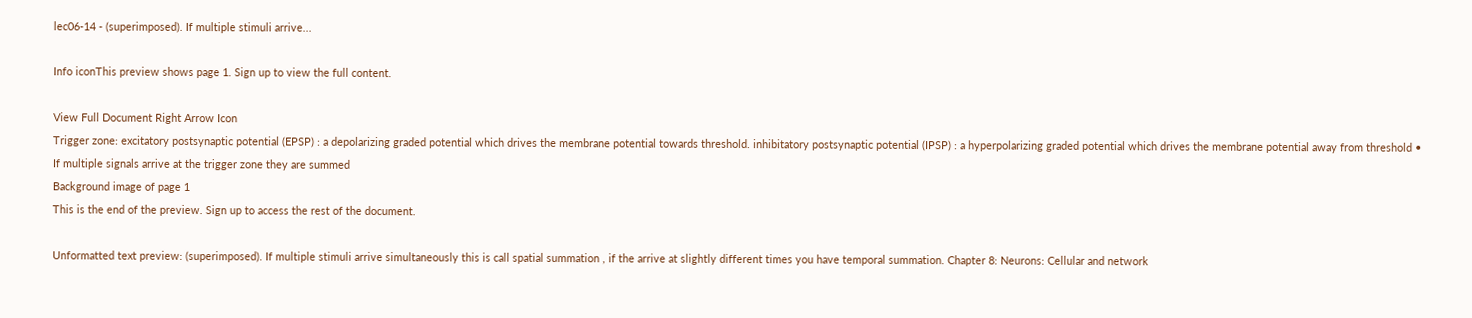lec06-14 - (superimposed). If multiple stimuli arrive...

Info iconThis preview shows page 1. Sign up to view the full content.

View Full Document Right Arrow Icon
Trigger zone: excitatory postsynaptic potential (EPSP) : a depolarizing graded potential which drives the membrane potential towards threshold. inhibitatory postsynaptic potential (IPSP) : a hyperpolarizing graded potential which drives the membrane potential away from threshold • If multiple signals arrive at the trigger zone they are summed
Background image of page 1
This is the end of the preview. Sign up to access the rest of the document.

Unformatted text preview: (superimposed). If multiple stimuli arrive simultaneously this is call spatial summation , if the arrive at slightly different times you have temporal summation. Chapter 8: Neurons: Cellular and network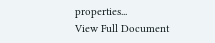properties...
View Full Document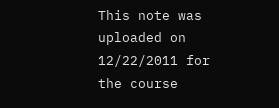This note was uploaded on 12/22/2011 for the course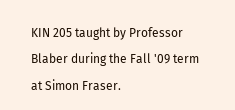KIN 205 taught by Professor Blaber during the Fall '09 term at Simon Fraser.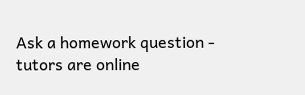Ask a homework question - tutors are online